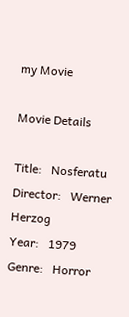my Movie

Movie Details

Title:   Nosferatu
Director:   Werner Herzog
Year:   1979
Genre:   Horror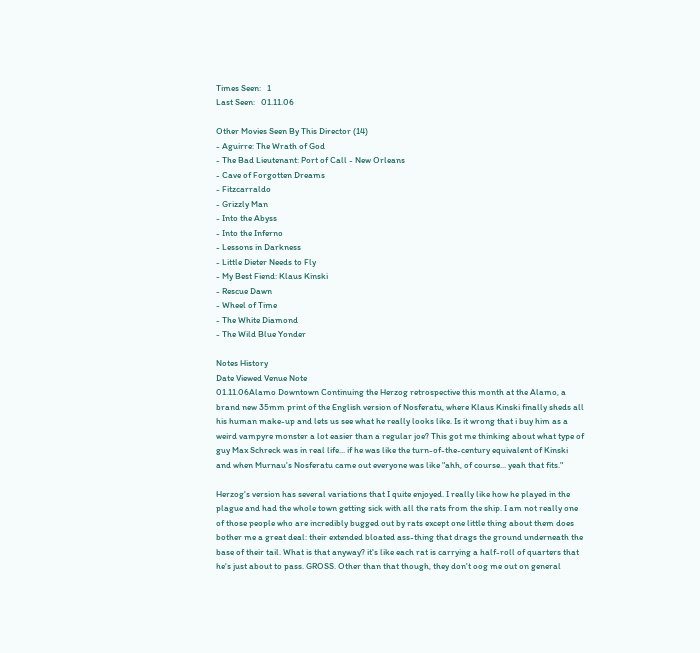Times Seen:   1
Last Seen:   01.11.06

Other Movies Seen By This Director (14)
- Aguirre: The Wrath of God
- The Bad Lieutenant: Port of Call - New Orleans
- Cave of Forgotten Dreams
- Fitzcarraldo
- Grizzly Man
- Into the Abyss
- Into the Inferno
- Lessons in Darkness
- Little Dieter Needs to Fly
- My Best Fiend: Klaus Kinski
- Rescue Dawn
- Wheel of Time
- The White Diamond
- The Wild Blue Yonder

Notes History
Date Viewed Venue Note
01.11.06Alamo Downtown Continuing the Herzog retrospective this month at the Alamo, a brand new 35mm print of the English version of Nosferatu, where Klaus Kinski finally sheds all his human make-up and lets us see what he really looks like. Is it wrong that i buy him as a weird vampyre monster a lot easier than a regular joe? This got me thinking about what type of guy Max Schreck was in real life... if he was like the turn-of-the-century equivalent of Kinski and when Murnau's Nosferatu came out everyone was like "ahh, of course... yeah that fits."

Herzog's version has several variations that I quite enjoyed. I really like how he played in the plague and had the whole town getting sick with all the rats from the ship. I am not really one of those people who are incredibly bugged out by rats except one little thing about them does bother me a great deal: their extended bloated ass-thing that drags the ground underneath the base of their tail. What is that anyway? it's like each rat is carrying a half-roll of quarters that he's just about to pass. GROSS. Other than that though, they don't oog me out on general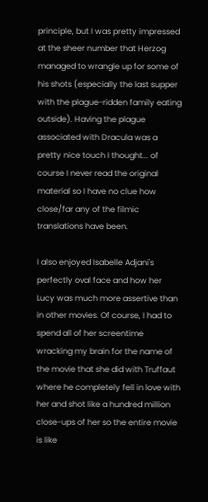principle, but I was pretty impressed at the sheer number that Herzog managed to wrangle up for some of his shots (especially the last supper with the plague-ridden family eating outside). Having the plague associated with Dracula was a pretty nice touch I thought... of course I never read the original material so I have no clue how close/far any of the filmic translations have been.

I also enjoyed Isabelle Adjani's perfectly oval face and how her Lucy was much more assertive than in other movies. Of course, I had to spend all of her screentime wracking my brain for the name of the movie that she did with Truffaut where he completely fell in love with her and shot like a hundred million close-ups of her so the entire movie is like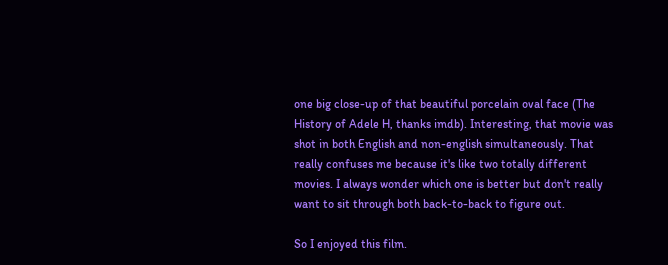one big close-up of that beautiful porcelain oval face (The History of Adele H, thanks imdb). Interesting, that movie was shot in both English and non-english simultaneously. That really confuses me because it's like two totally different movies. I always wonder which one is better but don't really want to sit through both back-to-back to figure out.

So I enjoyed this film.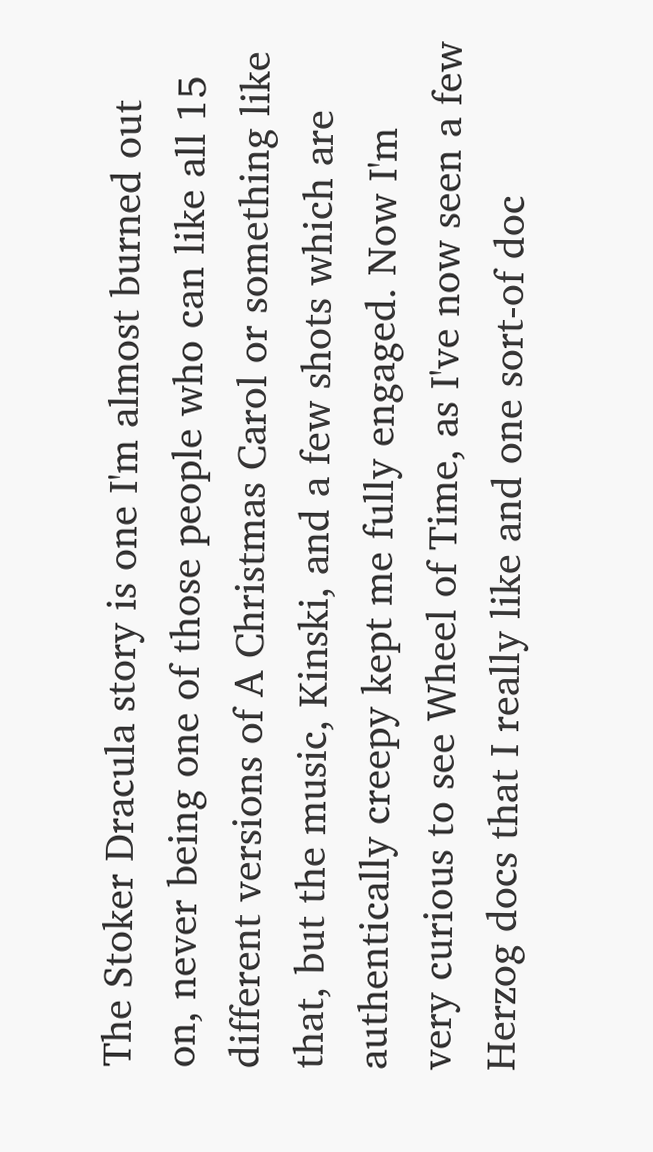The Stoker Dracula story is one I'm almost burned out on, never being one of those people who can like all 15 different versions of A Christmas Carol or something like that, but the music, Kinski, and a few shots which are authentically creepy kept me fully engaged. Now I'm very curious to see Wheel of Time, as I've now seen a few Herzog docs that I really like and one sort-of doc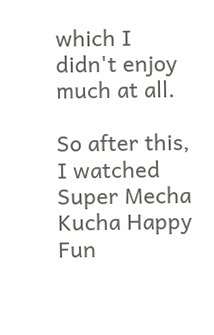which I didn't enjoy much at all.

So after this, I watched Super Mecha Kucha Happy Fun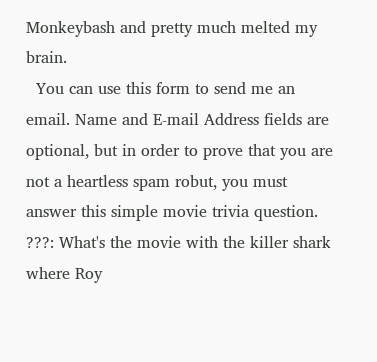Monkeybash and pretty much melted my brain.
  You can use this form to send me an email. Name and E-mail Address fields are optional, but in order to prove that you are not a heartless spam robut, you must answer this simple movie trivia question.
???: What's the movie with the killer shark where Roy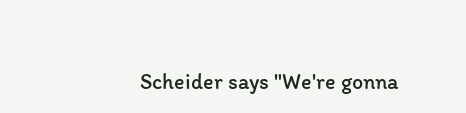Scheider says "We're gonna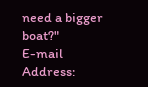need a bigger boat?"
E-mail Address: